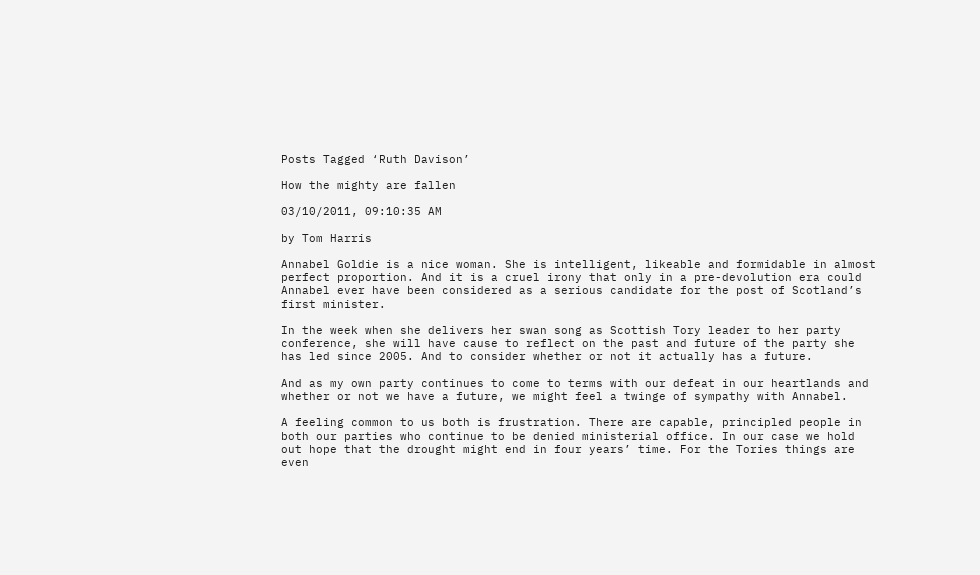Posts Tagged ‘Ruth Davison’

How the mighty are fallen

03/10/2011, 09:10:35 AM

by Tom Harris

Annabel Goldie is a nice woman. She is intelligent, likeable and formidable in almost perfect proportion. And it is a cruel irony that only in a pre-devolution era could Annabel ever have been considered as a serious candidate for the post of Scotland’s first minister.

In the week when she delivers her swan song as Scottish Tory leader to her party conference, she will have cause to reflect on the past and future of the party she has led since 2005. And to consider whether or not it actually has a future.

And as my own party continues to come to terms with our defeat in our heartlands and whether or not we have a future, we might feel a twinge of sympathy with Annabel.

A feeling common to us both is frustration. There are capable, principled people in both our parties who continue to be denied ministerial office. In our case we hold out hope that the drought might end in four years’ time. For the Tories things are even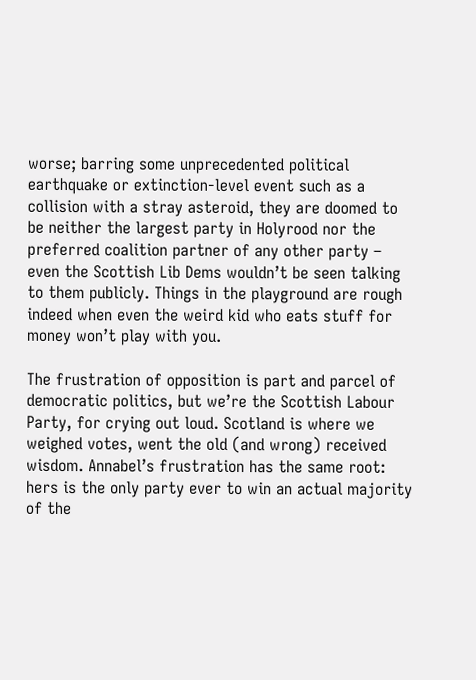worse; barring some unprecedented political earthquake or extinction-level event such as a collision with a stray asteroid, they are doomed to be neither the largest party in Holyrood nor the preferred coalition partner of any other party – even the Scottish Lib Dems wouldn’t be seen talking to them publicly. Things in the playground are rough indeed when even the weird kid who eats stuff for money won’t play with you.

The frustration of opposition is part and parcel of democratic politics, but we’re the Scottish Labour Party, for crying out loud. Scotland is where we weighed votes, went the old (and wrong) received wisdom. Annabel’s frustration has the same root: hers is the only party ever to win an actual majority of the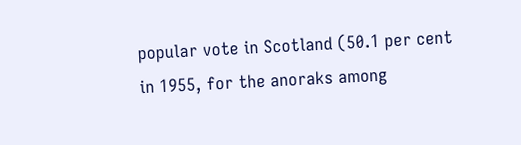popular vote in Scotland (50.1 per cent in 1955, for the anoraks among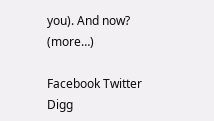you). And now? (more…)

Facebook Twitter Digg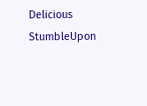Delicious StumbleUpon